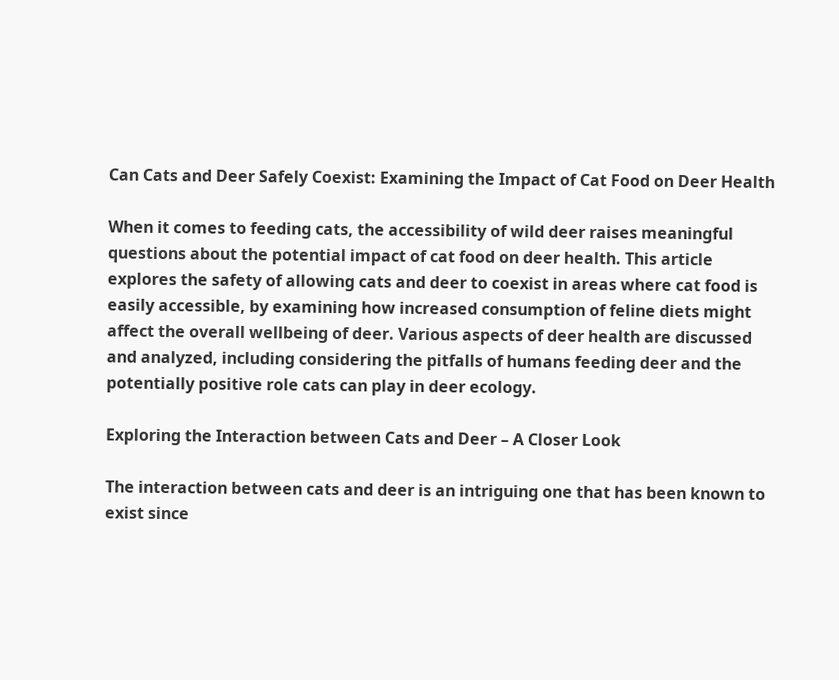Can Cats and Deer Safely Coexist: Examining the Impact of Cat Food on Deer Health

When it comes to feeding cats, the accessibility of wild deer raises meaningful questions about the potential impact of cat food on deer health. This article explores the safety of allowing cats and deer to coexist in areas where cat food is easily accessible, by examining how increased consumption of feline diets might affect the overall wellbeing of deer. Various aspects of deer health are discussed and analyzed, including considering the pitfalls of humans feeding deer and the potentially positive role cats can play in deer ecology.

Exploring the Interaction between Cats and Deer – A Closer Look

The interaction between cats and deer is an intriguing one that has been known to exist since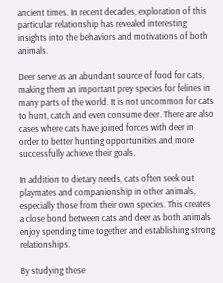ancient times. In recent decades, exploration of this particular relationship has revealed interesting insights into the behaviors and motivations of both animals.

Deer serve as an abundant source of food for cats, making them an important prey species for felines in many parts of the world. It is not uncommon for cats to hunt, catch and even consume deer. There are also cases where cats have joined forces with deer in order to better hunting opportunities and more successfully achieve their goals.

In addition to dietary needs, cats often seek out playmates and companionship in other animals, especially those from their own species. This creates a close bond between cats and deer as both animals enjoy spending time together and establishing strong relationships.

By studying these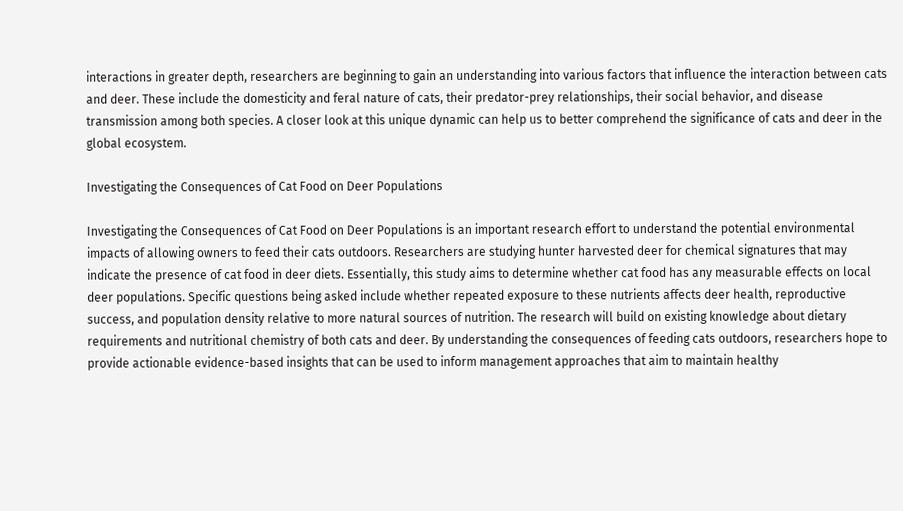interactions in greater depth, researchers are beginning to gain an understanding into various factors that influence the interaction between cats and deer. These include the domesticity and feral nature of cats, their predator-prey relationships, their social behavior, and disease transmission among both species. A closer look at this unique dynamic can help us to better comprehend the significance of cats and deer in the global ecosystem.

Investigating the Consequences of Cat Food on Deer Populations

Investigating the Consequences of Cat Food on Deer Populations is an important research effort to understand the potential environmental impacts of allowing owners to feed their cats outdoors. Researchers are studying hunter harvested deer for chemical signatures that may indicate the presence of cat food in deer diets. Essentially, this study aims to determine whether cat food has any measurable effects on local deer populations. Specific questions being asked include whether repeated exposure to these nutrients affects deer health, reproductive success, and population density relative to more natural sources of nutrition. The research will build on existing knowledge about dietary requirements and nutritional chemistry of both cats and deer. By understanding the consequences of feeding cats outdoors, researchers hope to provide actionable evidence-based insights that can be used to inform management approaches that aim to maintain healthy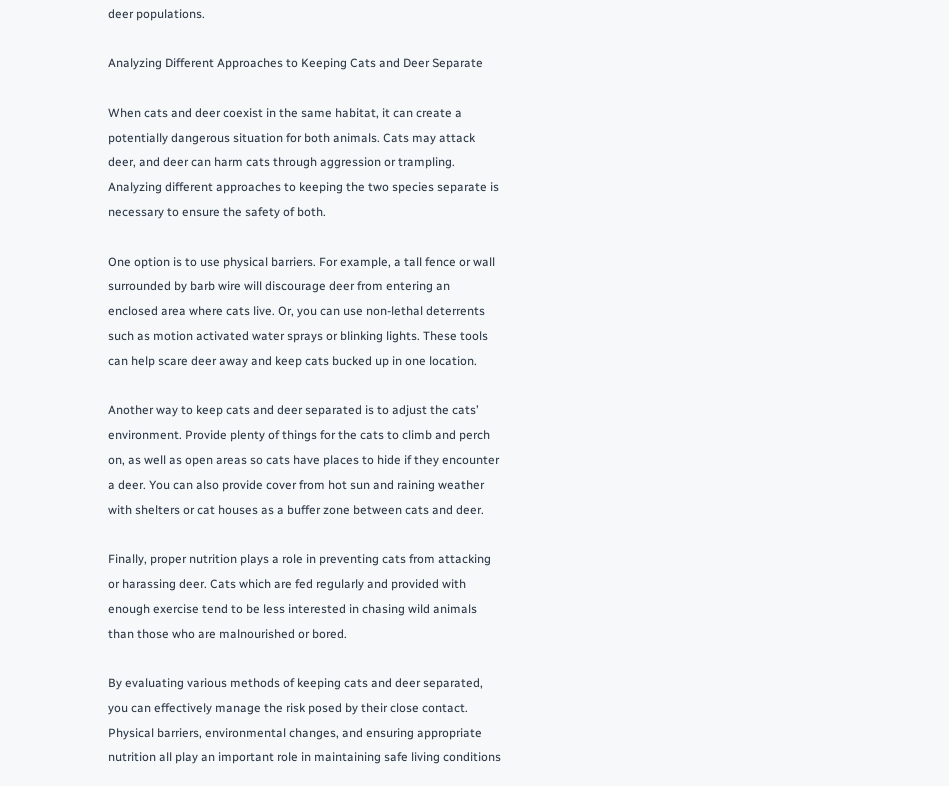deer populations.

Analyzing Different Approaches to Keeping Cats and Deer Separate

When cats and deer coexist in the same habitat, it can create a potentially dangerous situation for both animals. Cats may attack deer, and deer can harm cats through aggression or trampling. Analyzing different approaches to keeping the two species separate is necessary to ensure the safety of both.

One option is to use physical barriers. For example, a tall fence or wall surrounded by barb wire will discourage deer from entering an enclosed area where cats live. Or, you can use non-lethal deterrents such as motion activated water sprays or blinking lights. These tools can help scare deer away and keep cats bucked up in one location.

Another way to keep cats and deer separated is to adjust the cats’ environment. Provide plenty of things for the cats to climb and perch on, as well as open areas so cats have places to hide if they encounter a deer. You can also provide cover from hot sun and raining weather with shelters or cat houses as a buffer zone between cats and deer.

Finally, proper nutrition plays a role in preventing cats from attacking or harassing deer. Cats which are fed regularly and provided with enough exercise tend to be less interested in chasing wild animals than those who are malnourished or bored.

By evaluating various methods of keeping cats and deer separated, you can effectively manage the risk posed by their close contact. Physical barriers, environmental changes, and ensuring appropriate nutrition all play an important role in maintaining safe living conditions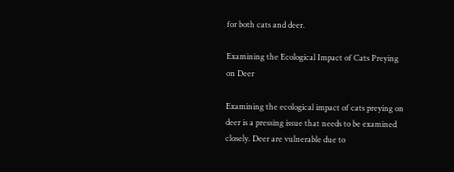for both cats and deer.

Examining the Ecological Impact of Cats Preying on Deer

Examining the ecological impact of cats preying on deer is a pressing issue that needs to be examined closely. Deer are vulnerable due to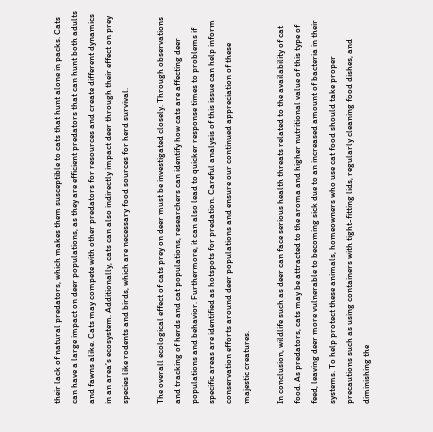their lack of natural predators, which makes them susceptible to cats that hunt alone in packs. Cats can have a large impact on deer populations, as they are efficient predators that can hunt both adults and fawns alike. Cats may compete with other predators for resources and create different dynamics in an area’s ecosystem. Additionally, cats can also indirectly impact deer through their effect on prey species like rodents and birds, which are necessary food sources for herd survival.

The overall ecological effect of cats prey on deer must be investigated closely. Through observations and tracking of herds and cat populations, researchers can identify how cats are affecting deer populations and behavior. Furthermore, it can also lead to quicker response times to problems if specific areas are identified as hotspots for predation. Careful analysis of this issue can help inform conservation efforts around deer populations and ensure our continued appreciation of these majestic creatures.

In conclusion, wildlife such as deer can face serious health threats related to the availability of cat food. As predators, cats may be attracted to the aroma and higher nutritional value of this type of feed, leaving deer more vulnerable to becoming sick due to an increased amount of bacteria in their systems. To help protect these animals, homeowners who use cat food should take proper precautions such as using containers with tight-fitting lids, regularly cleaning food dishes, and diminishing the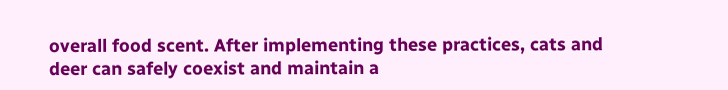overall food scent. After implementing these practices, cats and deer can safely coexist and maintain a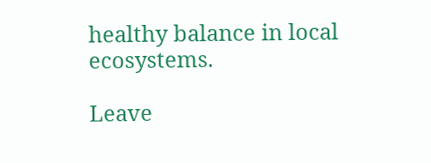healthy balance in local ecosystems.

Leave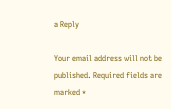a Reply

Your email address will not be published. Required fields are marked *